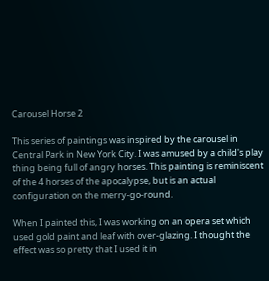Carousel Horse 2

This series of paintings was inspired by the carousel in Central Park in New York City. I was amused by a child's play thing being full of angry horses. This painting is reminiscent of the 4 horses of the apocalypse, but is an actual configuration on the merry-go-round.

When I painted this, I was working on an opera set which used gold paint and leaf with over-glazing. I thought the effect was so pretty that I used it in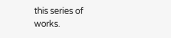this series of works.